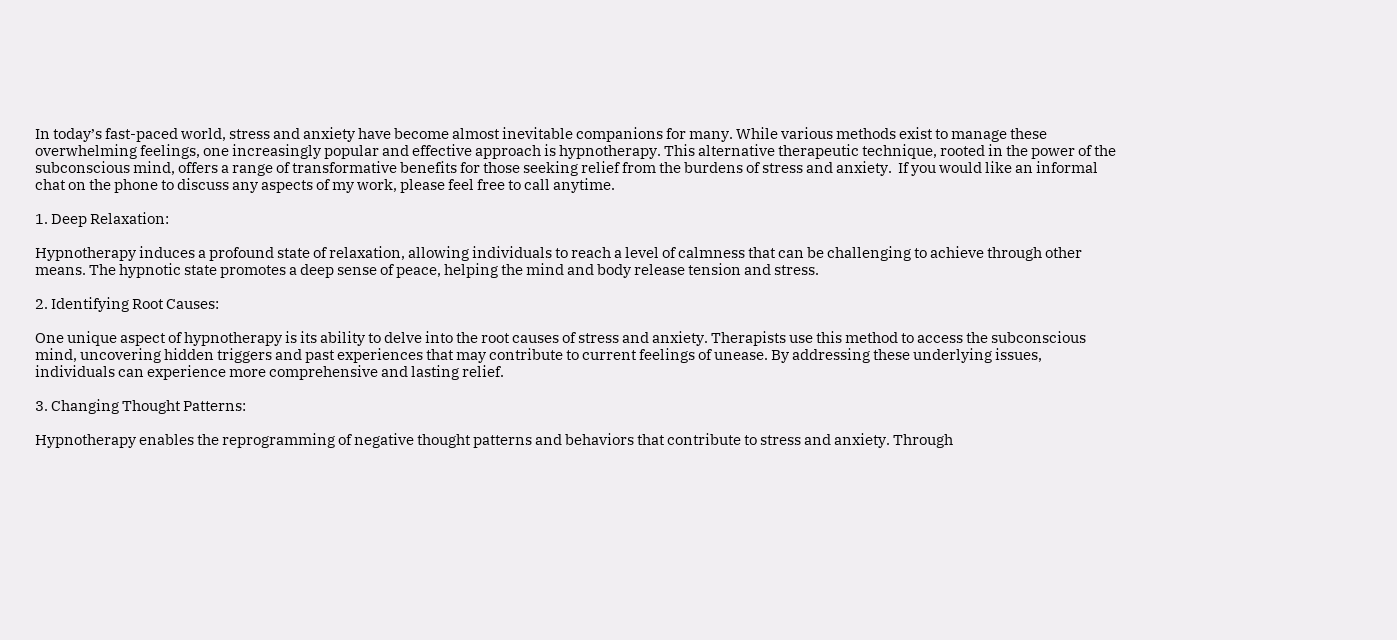In today’s fast-paced world, stress and anxiety have become almost inevitable companions for many. While various methods exist to manage these overwhelming feelings, one increasingly popular and effective approach is hypnotherapy. This alternative therapeutic technique, rooted in the power of the subconscious mind, offers a range of transformative benefits for those seeking relief from the burdens of stress and anxiety.  If you would like an informal chat on the phone to discuss any aspects of my work, please feel free to call anytime.

1. Deep Relaxation:

Hypnotherapy induces a profound state of relaxation, allowing individuals to reach a level of calmness that can be challenging to achieve through other means. The hypnotic state promotes a deep sense of peace, helping the mind and body release tension and stress.

2. Identifying Root Causes:

One unique aspect of hypnotherapy is its ability to delve into the root causes of stress and anxiety. Therapists use this method to access the subconscious mind, uncovering hidden triggers and past experiences that may contribute to current feelings of unease. By addressing these underlying issues, individuals can experience more comprehensive and lasting relief.

3. Changing Thought Patterns:

Hypnotherapy enables the reprogramming of negative thought patterns and behaviors that contribute to stress and anxiety. Through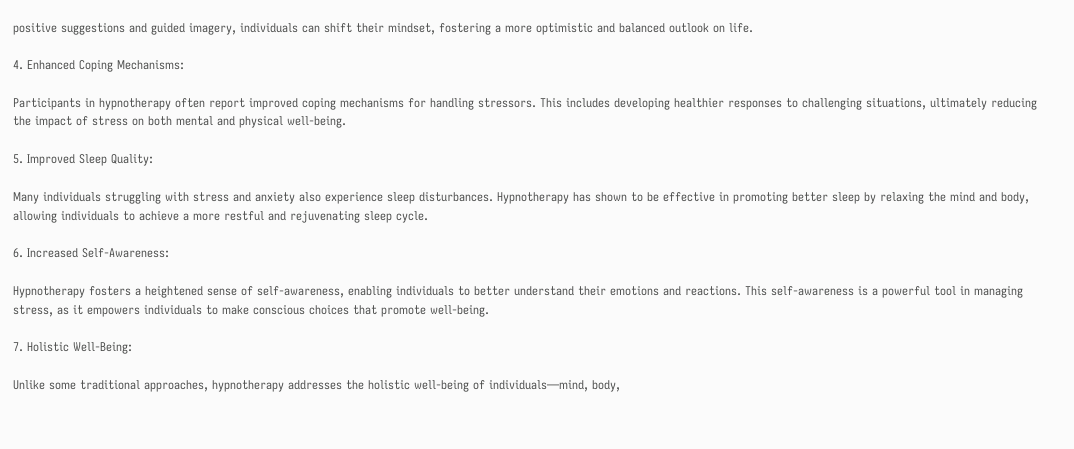positive suggestions and guided imagery, individuals can shift their mindset, fostering a more optimistic and balanced outlook on life.

4. Enhanced Coping Mechanisms:

Participants in hypnotherapy often report improved coping mechanisms for handling stressors. This includes developing healthier responses to challenging situations, ultimately reducing the impact of stress on both mental and physical well-being.

5. Improved Sleep Quality:

Many individuals struggling with stress and anxiety also experience sleep disturbances. Hypnotherapy has shown to be effective in promoting better sleep by relaxing the mind and body, allowing individuals to achieve a more restful and rejuvenating sleep cycle.

6. Increased Self-Awareness:

Hypnotherapy fosters a heightened sense of self-awareness, enabling individuals to better understand their emotions and reactions. This self-awareness is a powerful tool in managing stress, as it empowers individuals to make conscious choices that promote well-being.

7. Holistic Well-Being:

Unlike some traditional approaches, hypnotherapy addresses the holistic well-being of individuals—mind, body,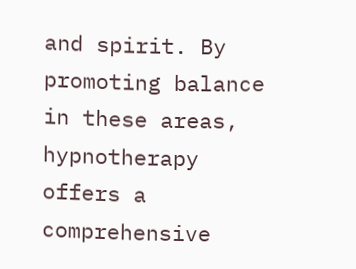and spirit. By promoting balance in these areas, hypnotherapy offers a comprehensive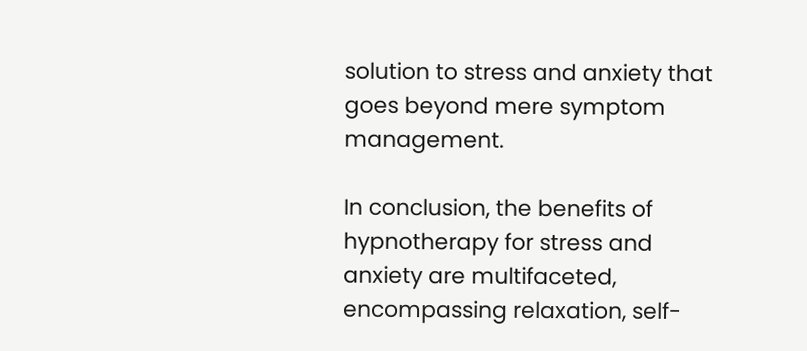solution to stress and anxiety that goes beyond mere symptom management.

In conclusion, the benefits of hypnotherapy for stress and anxiety are multifaceted, encompassing relaxation, self-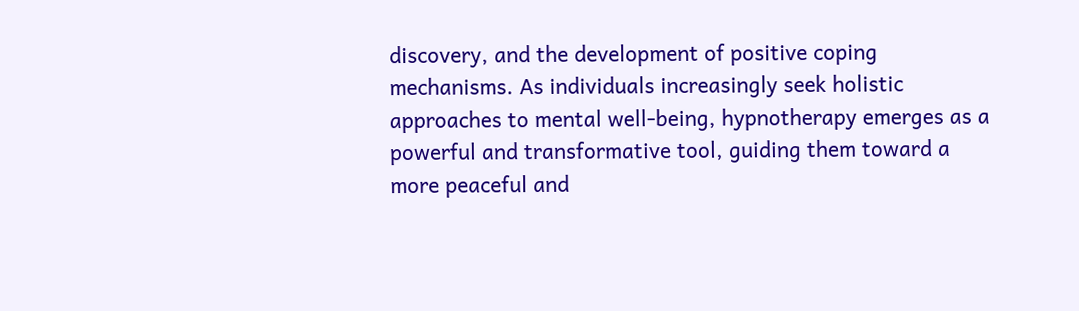discovery, and the development of positive coping mechanisms. As individuals increasingly seek holistic approaches to mental well-being, hypnotherapy emerges as a powerful and transformative tool, guiding them toward a more peaceful and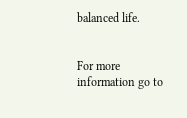balanced life.


For more information go to